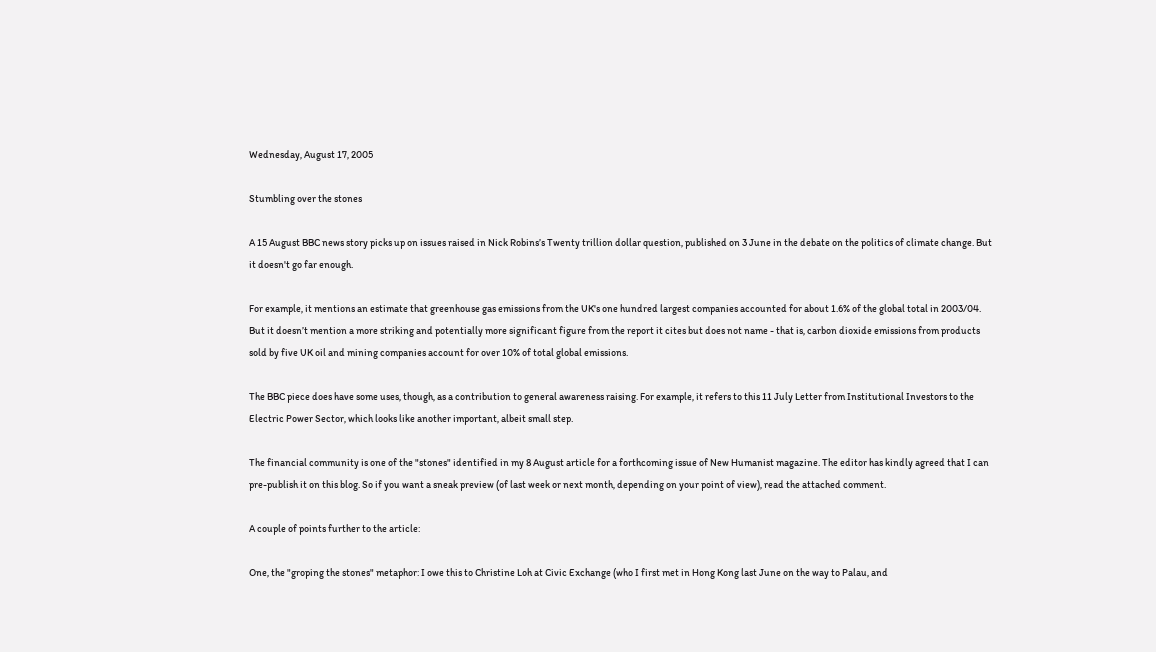Wednesday, August 17, 2005

Stumbling over the stones

A 15 August BBC news story picks up on issues raised in Nick Robins’s Twenty trillion dollar question, published on 3 June in the debate on the politics of climate change. But it doesn't go far enough.

For example, it mentions an estimate that greenhouse gas emissions from the UK's one hundred largest companies accounted for about 1.6% of the global total in 2003/04. But it doesn’t mention a more striking and potentially more significant figure from the report it cites but does not name - that is, carbon dioxide emissions from products sold by five UK oil and mining companies account for over 10% of total global emissions.

The BBC piece does have some uses, though, as a contribution to general awareness raising. For example, it refers to this 11 July Letter from Institutional Investors to the Electric Power Sector, which looks like another important, albeit small step.

The financial community is one of the "stones" identified in my 8 August article for a forthcoming issue of New Humanist magazine. The editor has kindly agreed that I can pre-publish it on this blog. So if you want a sneak preview (of last week or next month, depending on your point of view), read the attached comment.

A couple of points further to the article:

One, the "groping the stones" metaphor: I owe this to Christine Loh at Civic Exchange (who I first met in Hong Kong last June on the way to Palau, and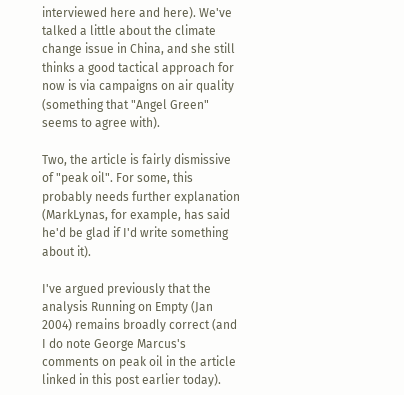interviewed here and here). We've talked a little about the climate change issue in China, and she still thinks a good tactical approach for now is via campaigns on air quality (something that "Angel Green" seems to agree with).

Two, the article is fairly dismissive of "peak oil". For some, this probably needs further explanation (MarkLynas, for example, has said he'd be glad if I'd write something about it).

I've argued previously that the analysis Running on Empty (Jan 2004) remains broadly correct (and I do note George Marcus's comments on peak oil in the article linked in this post earlier today).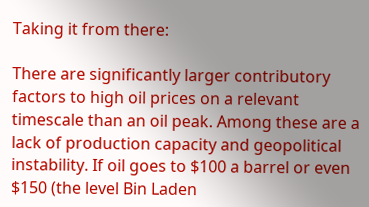Taking it from there:

There are significantly larger contributory factors to high oil prices on a relevant timescale than an oil peak. Among these are a lack of production capacity and geopolitical instability. If oil goes to $100 a barrel or even $150 (the level Bin Laden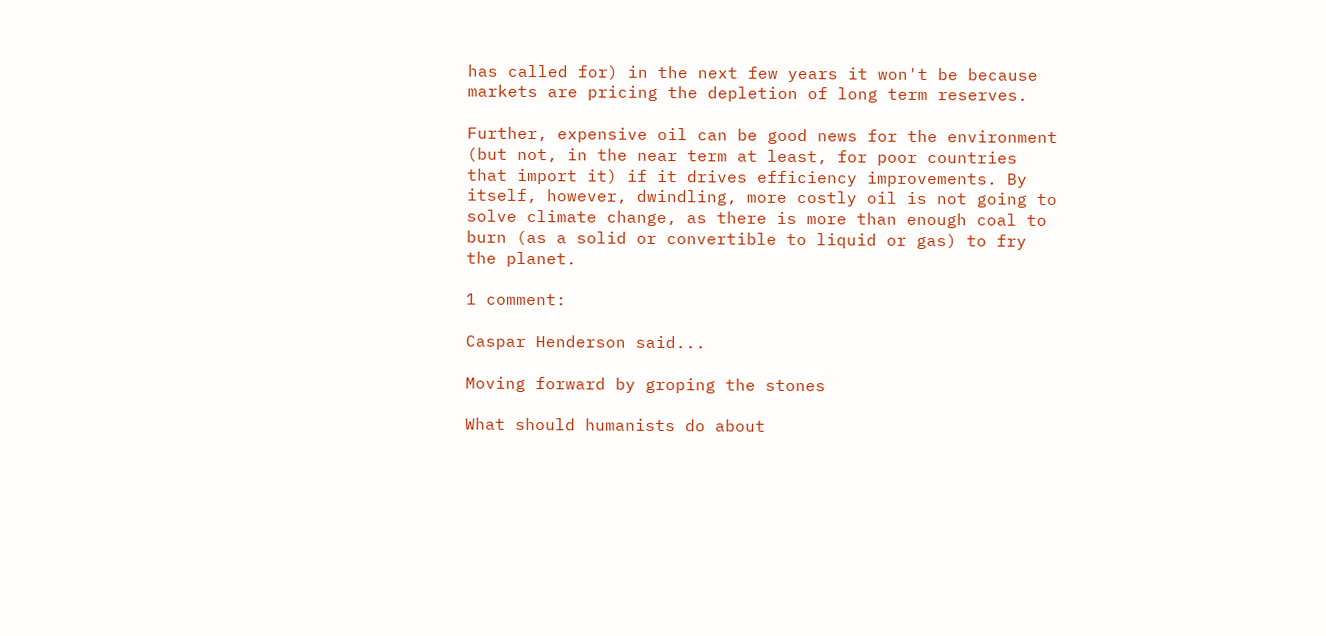has called for) in the next few years it won't be because markets are pricing the depletion of long term reserves.

Further, expensive oil can be good news for the environment (but not, in the near term at least, for poor countries that import it) if it drives efficiency improvements. By itself, however, dwindling, more costly oil is not going to solve climate change, as there is more than enough coal to burn (as a solid or convertible to liquid or gas) to fry the planet.

1 comment:

Caspar Henderson said...

Moving forward by groping the stones

What should humanists do about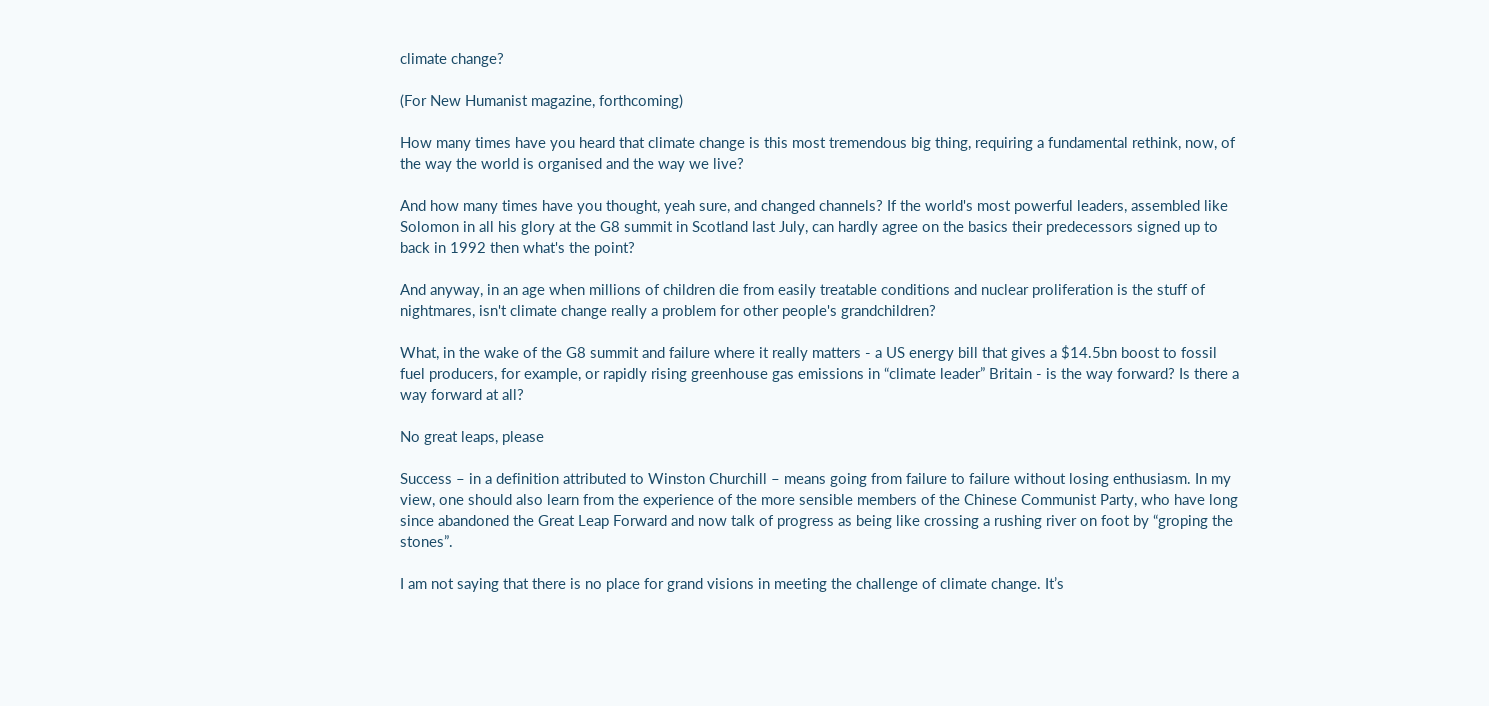climate change?

(For New Humanist magazine, forthcoming)

How many times have you heard that climate change is this most tremendous big thing, requiring a fundamental rethink, now, of the way the world is organised and the way we live?

And how many times have you thought, yeah sure, and changed channels? If the world's most powerful leaders, assembled like Solomon in all his glory at the G8 summit in Scotland last July, can hardly agree on the basics their predecessors signed up to back in 1992 then what's the point?

And anyway, in an age when millions of children die from easily treatable conditions and nuclear proliferation is the stuff of nightmares, isn't climate change really a problem for other people's grandchildren?

What, in the wake of the G8 summit and failure where it really matters - a US energy bill that gives a $14.5bn boost to fossil fuel producers, for example, or rapidly rising greenhouse gas emissions in “climate leader” Britain - is the way forward? Is there a way forward at all?

No great leaps, please

Success – in a definition attributed to Winston Churchill – means going from failure to failure without losing enthusiasm. In my view, one should also learn from the experience of the more sensible members of the Chinese Communist Party, who have long since abandoned the Great Leap Forward and now talk of progress as being like crossing a rushing river on foot by “groping the stones”.

I am not saying that there is no place for grand visions in meeting the challenge of climate change. It’s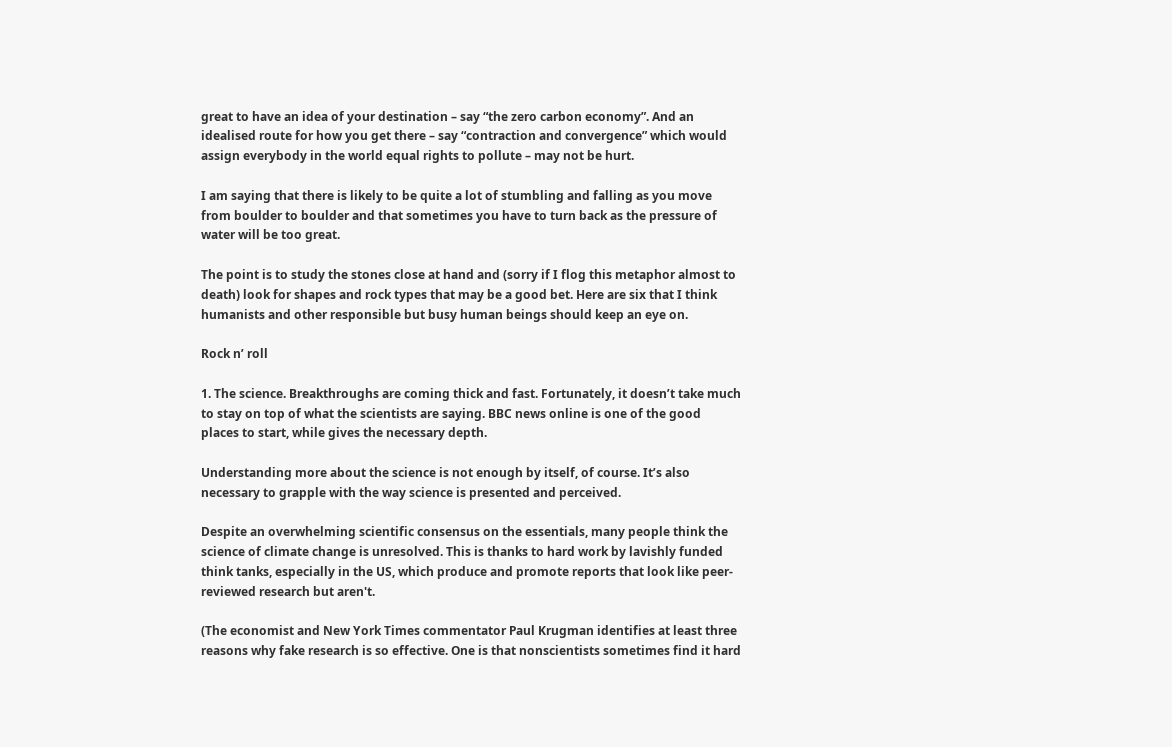great to have an idea of your destination – say “the zero carbon economy”. And an idealised route for how you get there – say “contraction and convergence” which would assign everybody in the world equal rights to pollute – may not be hurt.

I am saying that there is likely to be quite a lot of stumbling and falling as you move from boulder to boulder and that sometimes you have to turn back as the pressure of water will be too great.

The point is to study the stones close at hand and (sorry if I flog this metaphor almost to death) look for shapes and rock types that may be a good bet. Here are six that I think humanists and other responsible but busy human beings should keep an eye on.

Rock n’ roll

1. The science. Breakthroughs are coming thick and fast. Fortunately, it doesn’t take much to stay on top of what the scientists are saying. BBC news online is one of the good places to start, while gives the necessary depth.

Understanding more about the science is not enough by itself, of course. It’s also necessary to grapple with the way science is presented and perceived.

Despite an overwhelming scientific consensus on the essentials, many people think the science of climate change is unresolved. This is thanks to hard work by lavishly funded think tanks, especially in the US, which produce and promote reports that look like peer-reviewed research but aren't.

(The economist and New York Times commentator Paul Krugman identifies at least three reasons why fake research is so effective. One is that nonscientists sometimes find it hard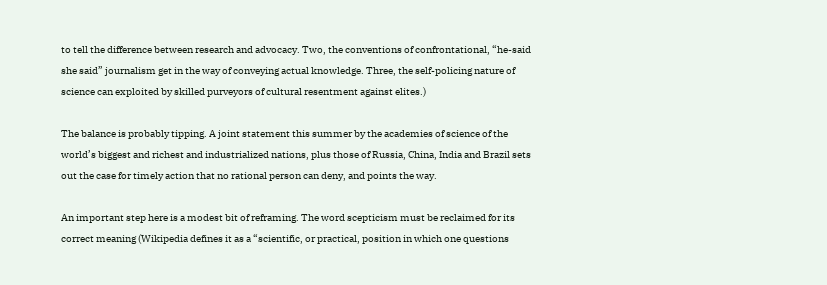to tell the difference between research and advocacy. Two, the conventions of confrontational, “he-said she said” journalism get in the way of conveying actual knowledge. Three, the self-policing nature of science can exploited by skilled purveyors of cultural resentment against elites.)

The balance is probably tipping. A joint statement this summer by the academies of science of the world’s biggest and richest and industrialized nations, plus those of Russia, China, India and Brazil sets out the case for timely action that no rational person can deny, and points the way.

An important step here is a modest bit of reframing. The word scepticism must be reclaimed for its correct meaning (Wikipedia defines it as a “scientific, or practical, position in which one questions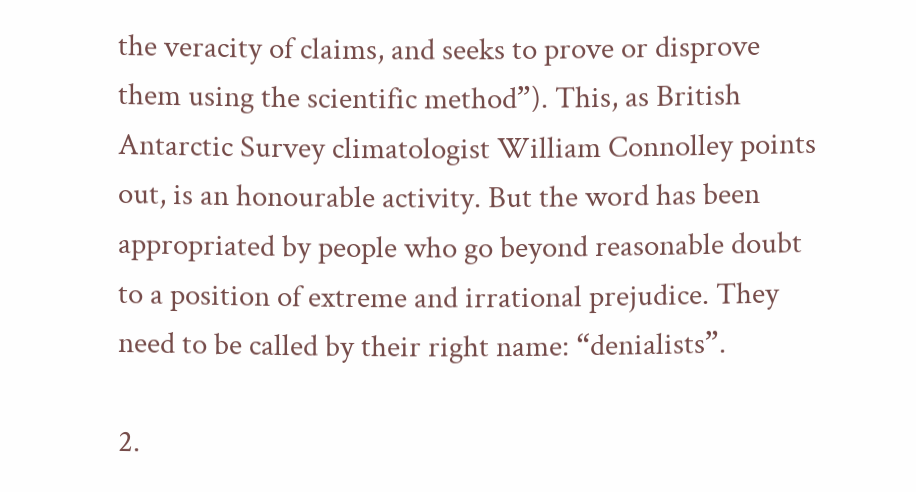the veracity of claims, and seeks to prove or disprove them using the scientific method”). This, as British Antarctic Survey climatologist William Connolley points out, is an honourable activity. But the word has been appropriated by people who go beyond reasonable doubt to a position of extreme and irrational prejudice. They need to be called by their right name: “denialists”.

2.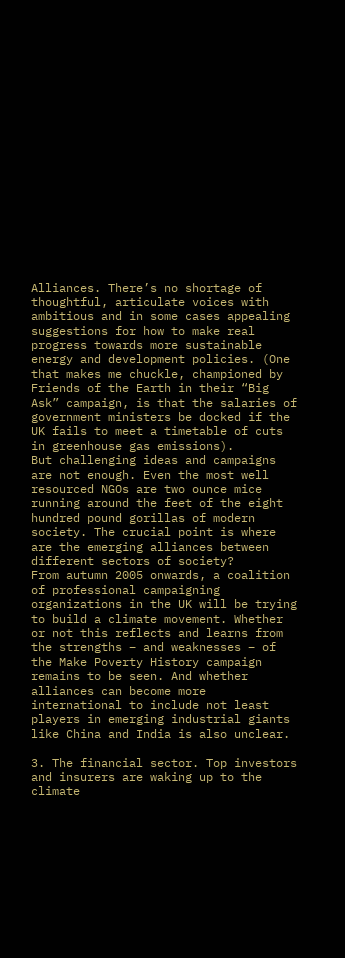Alliances. There’s no shortage of thoughtful, articulate voices with ambitious and in some cases appealing suggestions for how to make real progress towards more sustainable energy and development policies. (One that makes me chuckle, championed by Friends of the Earth in their “Big Ask” campaign, is that the salaries of government ministers be docked if the UK fails to meet a timetable of cuts in greenhouse gas emissions).
But challenging ideas and campaigns are not enough. Even the most well resourced NGOs are two ounce mice running around the feet of the eight hundred pound gorillas of modern society. The crucial point is where are the emerging alliances between different sectors of society?
From autumn 2005 onwards, a coalition of professional campaigning organizations in the UK will be trying to build a climate movement. Whether or not this reflects and learns from the strengths – and weaknesses – of the Make Poverty History campaign remains to be seen. And whether alliances can become more international to include not least players in emerging industrial giants like China and India is also unclear.

3. The financial sector. Top investors and insurers are waking up to the climate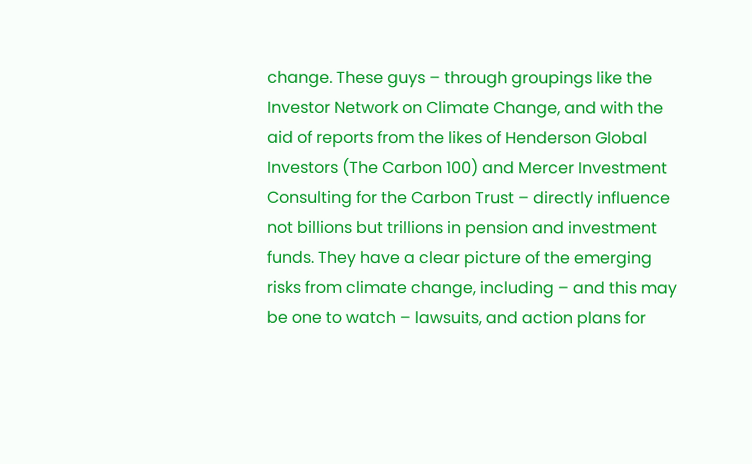change. These guys – through groupings like the Investor Network on Climate Change, and with the aid of reports from the likes of Henderson Global Investors (The Carbon 100) and Mercer Investment Consulting for the Carbon Trust – directly influence not billions but trillions in pension and investment funds. They have a clear picture of the emerging risks from climate change, including – and this may be one to watch – lawsuits, and action plans for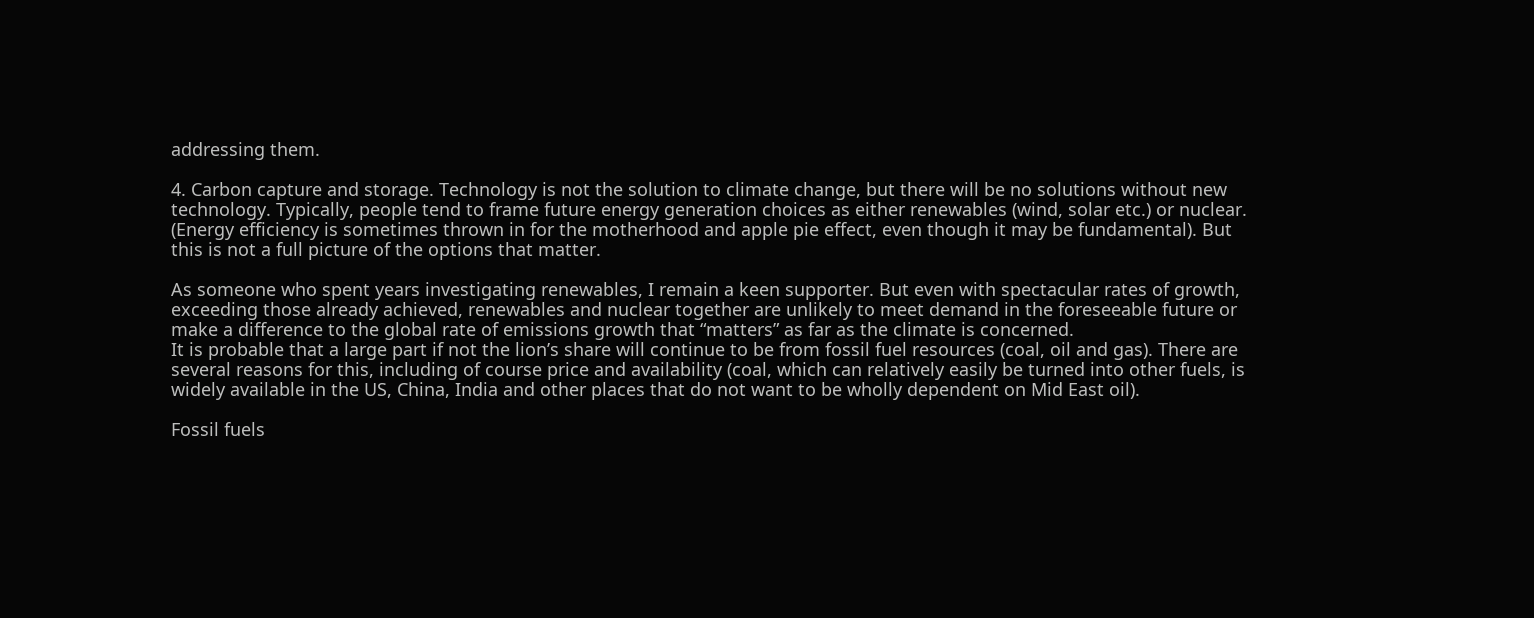addressing them.

4. Carbon capture and storage. Technology is not the solution to climate change, but there will be no solutions without new technology. Typically, people tend to frame future energy generation choices as either renewables (wind, solar etc.) or nuclear. (Energy efficiency is sometimes thrown in for the motherhood and apple pie effect, even though it may be fundamental). But this is not a full picture of the options that matter.

As someone who spent years investigating renewables, I remain a keen supporter. But even with spectacular rates of growth, exceeding those already achieved, renewables and nuclear together are unlikely to meet demand in the foreseeable future or make a difference to the global rate of emissions growth that “matters” as far as the climate is concerned.
It is probable that a large part if not the lion’s share will continue to be from fossil fuel resources (coal, oil and gas). There are several reasons for this, including of course price and availability (coal, which can relatively easily be turned into other fuels, is widely available in the US, China, India and other places that do not want to be wholly dependent on Mid East oil).

Fossil fuels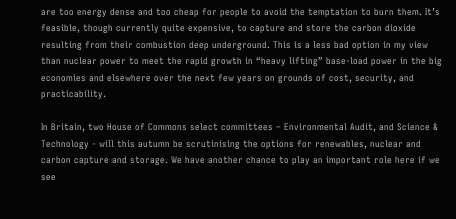are too energy dense and too cheap for people to avoid the temptation to burn them. It’s feasible, though currently quite expensive, to capture and store the carbon dioxide resulting from their combustion deep underground. This is a less bad option in my view than nuclear power to meet the rapid growth in “heavy lifting” base-load power in the big economies and elsewhere over the next few years on grounds of cost, security, and practicability.

In Britain, two House of Commons select committees – Environmental Audit, and Science & Technology - will this autumn be scrutinising the options for renewables, nuclear and carbon capture and storage. We have another chance to play an important role here if we see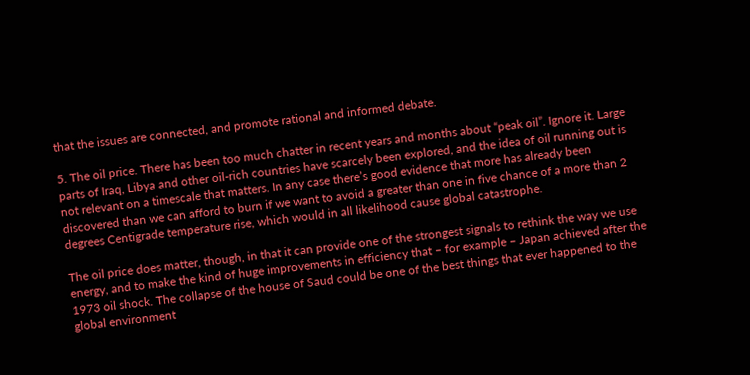that the issues are connected, and promote rational and informed debate.

5. The oil price. There has been too much chatter in recent years and months about “peak oil”. Ignore it. Large parts of Iraq, Libya and other oil-rich countries have scarcely been explored, and the idea of oil running out is not relevant on a timescale that matters. In any case there’s good evidence that more has already been discovered than we can afford to burn if we want to avoid a greater than one in five chance of a more than 2 degrees Centigrade temperature rise, which would in all likelihood cause global catastrophe.

The oil price does matter, though, in that it can provide one of the strongest signals to rethink the way we use energy, and to make the kind of huge improvements in efficiency that – for example – Japan achieved after the 1973 oil shock. The collapse of the house of Saud could be one of the best things that ever happened to the global environment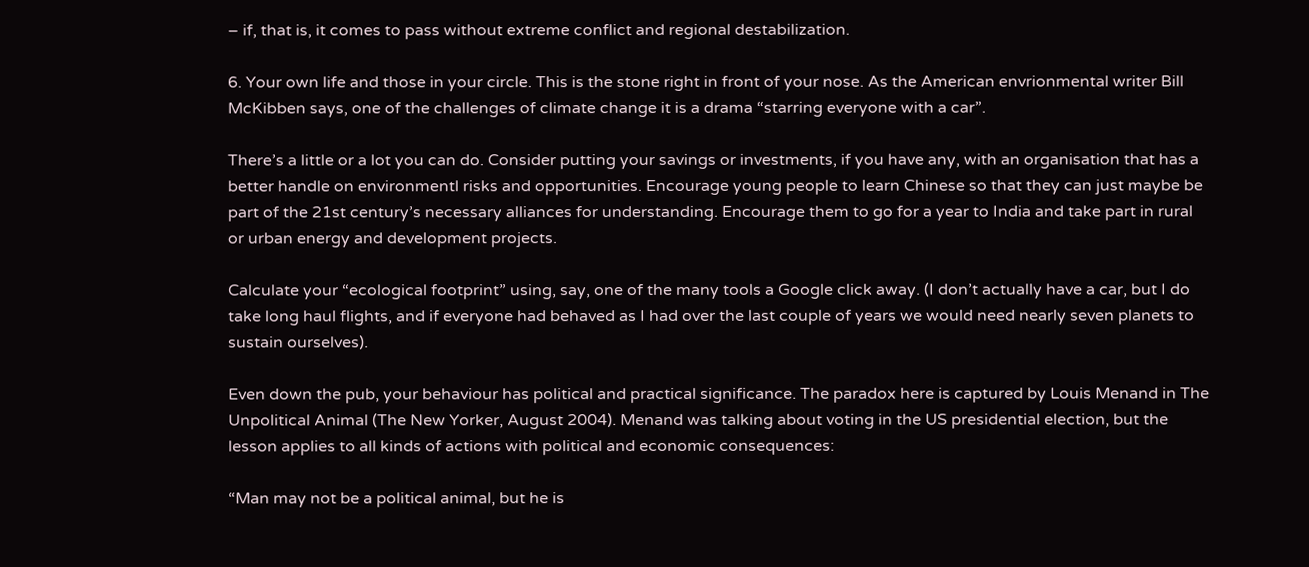– if, that is, it comes to pass without extreme conflict and regional destabilization.

6. Your own life and those in your circle. This is the stone right in front of your nose. As the American envrionmental writer Bill McKibben says, one of the challenges of climate change it is a drama “starring everyone with a car”.

There’s a little or a lot you can do. Consider putting your savings or investments, if you have any, with an organisation that has a better handle on environmentl risks and opportunities. Encourage young people to learn Chinese so that they can just maybe be part of the 21st century’s necessary alliances for understanding. Encourage them to go for a year to India and take part in rural or urban energy and development projects.

Calculate your “ecological footprint” using, say, one of the many tools a Google click away. (I don’t actually have a car, but I do take long haul flights, and if everyone had behaved as I had over the last couple of years we would need nearly seven planets to sustain ourselves).

Even down the pub, your behaviour has political and practical significance. The paradox here is captured by Louis Menand in The Unpolitical Animal (The New Yorker, August 2004). Menand was talking about voting in the US presidential election, but the lesson applies to all kinds of actions with political and economic consequences:

“Man may not be a political animal, but he is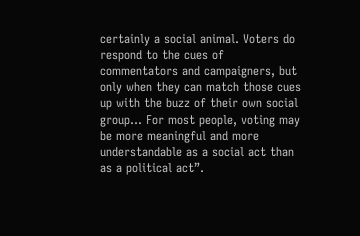certainly a social animal. Voters do respond to the cues of commentators and campaigners, but only when they can match those cues up with the buzz of their own social group… For most people, voting may be more meaningful and more understandable as a social act than as a political act”.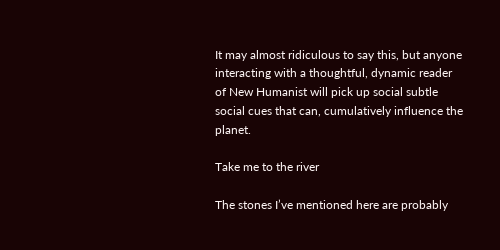It may almost ridiculous to say this, but anyone interacting with a thoughtful, dynamic reader of New Humanist will pick up social subtle social cues that can, cumulatively influence the planet.

Take me to the river

The stones I’ve mentioned here are probably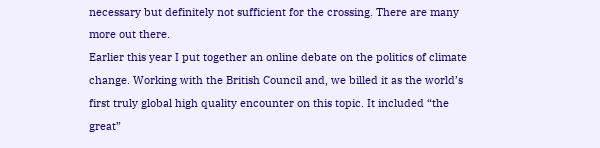necessary but definitely not sufficient for the crossing. There are many more out there.
Earlier this year I put together an online debate on the politics of climate change. Working with the British Council and, we billed it as the world’s first truly global high quality encounter on this topic. It included “the great”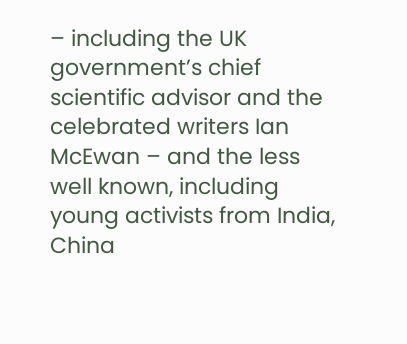– including the UK government’s chief scientific advisor and the celebrated writers Ian McEwan – and the less well known, including young activists from India, China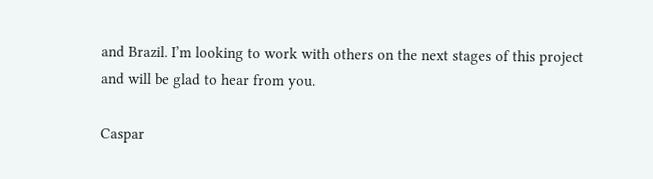and Brazil. I’m looking to work with others on the next stages of this project and will be glad to hear from you.

Caspar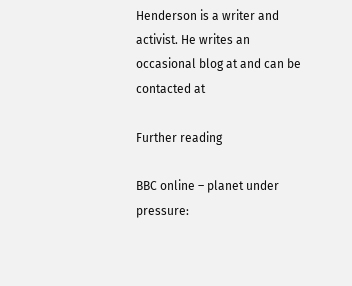Henderson is a writer and activist. He writes an occasional blog at and can be contacted at

Further reading

BBC online – planet under pressure: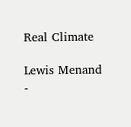Real Climate

Lewis Menand -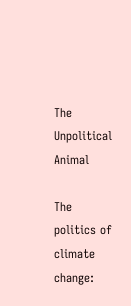The Unpolitical Animal

The politics of climate change: